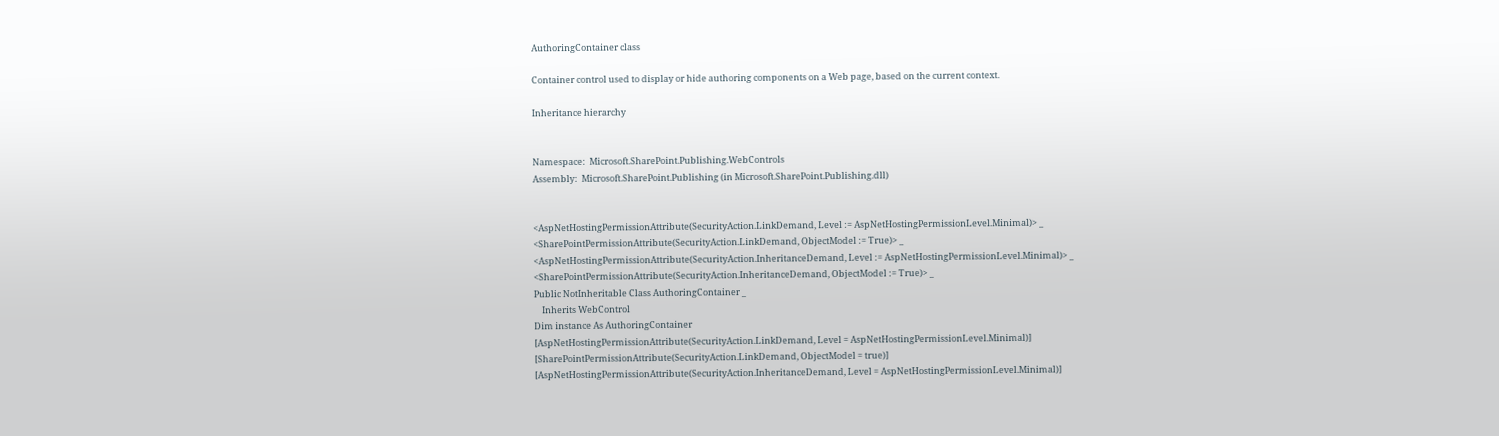AuthoringContainer class

Container control used to display or hide authoring components on a Web page, based on the current context.

Inheritance hierarchy


Namespace:  Microsoft.SharePoint.Publishing.WebControls
Assembly:  Microsoft.SharePoint.Publishing (in Microsoft.SharePoint.Publishing.dll)


<AspNetHostingPermissionAttribute(SecurityAction.LinkDemand, Level := AspNetHostingPermissionLevel.Minimal)> _
<SharePointPermissionAttribute(SecurityAction.LinkDemand, ObjectModel := True)> _
<AspNetHostingPermissionAttribute(SecurityAction.InheritanceDemand, Level := AspNetHostingPermissionLevel.Minimal)> _
<SharePointPermissionAttribute(SecurityAction.InheritanceDemand, ObjectModel := True)> _
Public NotInheritable Class AuthoringContainer _
    Inherits WebControl
Dim instance As AuthoringContainer
[AspNetHostingPermissionAttribute(SecurityAction.LinkDemand, Level = AspNetHostingPermissionLevel.Minimal)]
[SharePointPermissionAttribute(SecurityAction.LinkDemand, ObjectModel = true)]
[AspNetHostingPermissionAttribute(SecurityAction.InheritanceDemand, Level = AspNetHostingPermissionLevel.Minimal)]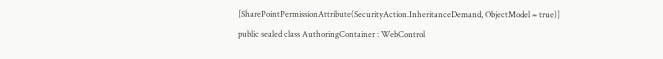[SharePointPermissionAttribute(SecurityAction.InheritanceDemand, ObjectModel = true)]
public sealed class AuthoringContainer : WebControl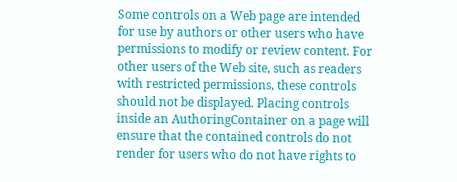Some controls on a Web page are intended for use by authors or other users who have permissions to modify or review content. For other users of the Web site, such as readers with restricted permissions, these controls should not be displayed. Placing controls inside an AuthoringContainer on a page will ensure that the contained controls do not render for users who do not have rights to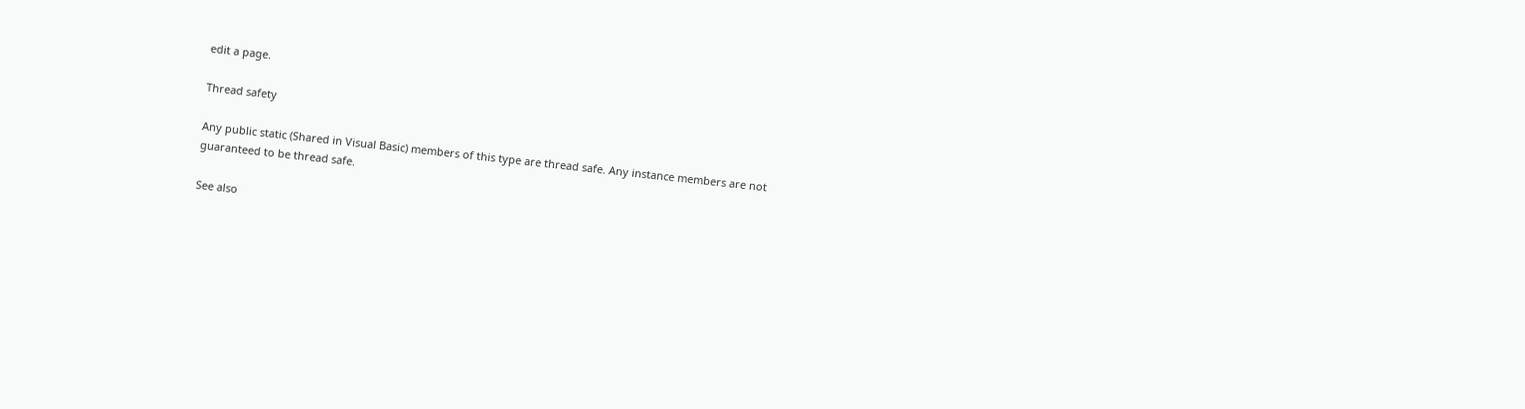edit a page.

Thread safety

Any public static (Shared in Visual Basic) members of this type are thread safe. Any instance members are not guaranteed to be thread safe.

See also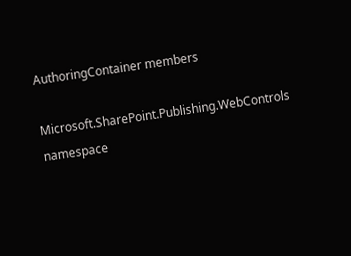AuthoringContainer members

Microsoft.SharePoint.Publishing.WebControls namespace